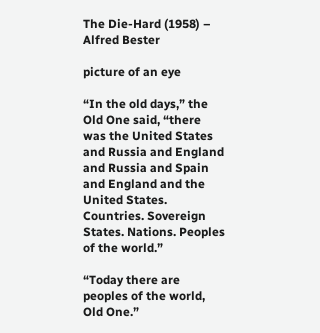The Die-Hard (1958) – Alfred Bester

picture of an eye

“In the old days,” the Old One said, “there was the United States and Russia and England and Russia and Spain and England and the United States. Countries. Sovereign States. Nations. Peoples of the world.”

“Today there are peoples of the world, Old One.”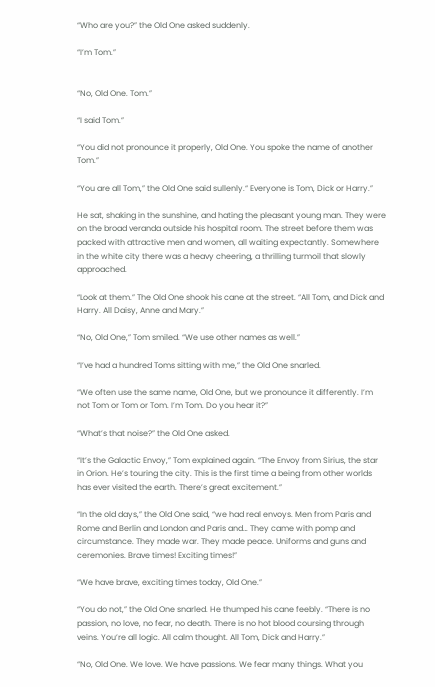“Who are you?” the Old One asked suddenly.

“I’m Tom.”


“No, Old One. Tom.”

“I said Tom.”

“You did not pronounce it properly, Old One. You spoke the name of another Tom.”

“You are all Tom,” the Old One said sullenly.“ Everyone is Tom, Dick or Harry.”

He sat, shaking in the sunshine, and hating the pleasant young man. They were on the broad veranda outside his hospital room. The street before them was packed with attractive men and women, all waiting expectantly. Somewhere in the white city there was a heavy cheering, a thrilling turmoil that slowly approached.

“Look at them.” The Old One shook his cane at the street. “All Tom, and Dick and Harry. All Daisy, Anne and Mary.”

“No, Old One,” Tom smiled. “We use other names as well.”

“I’ve had a hundred Toms sitting with me,” the Old One snarled.

“We often use the same name, Old One, but we pronounce it differently. I’m not Tom or Tom or Tom. I’m Tom. Do you hear it?”

“What’s that noise?” the Old One asked.

“It’s the Galactic Envoy,” Tom explained again. “The Envoy from Sirius, the star in Orion. He’s touring the city. This is the first time a being from other worlds has ever visited the earth. There’s great excitement.”

“In the old days,” the Old One said, “we had real envoys. Men from Paris and Rome and Berlin and London and Paris and… They came with pomp and circumstance. They made war. They made peace. Uniforms and guns and ceremonies. Brave times! Exciting times!”

“We have brave, exciting times today, Old One.”

“You do not,” the Old One snarled. He thumped his cane feebly. “There is no passion, no love, no fear, no death. There is no hot blood coursing through veins. You’re all logic. All calm thought. All Tom, Dick and Harry.”

“No, Old One. We love. We have passions. We fear many things. What you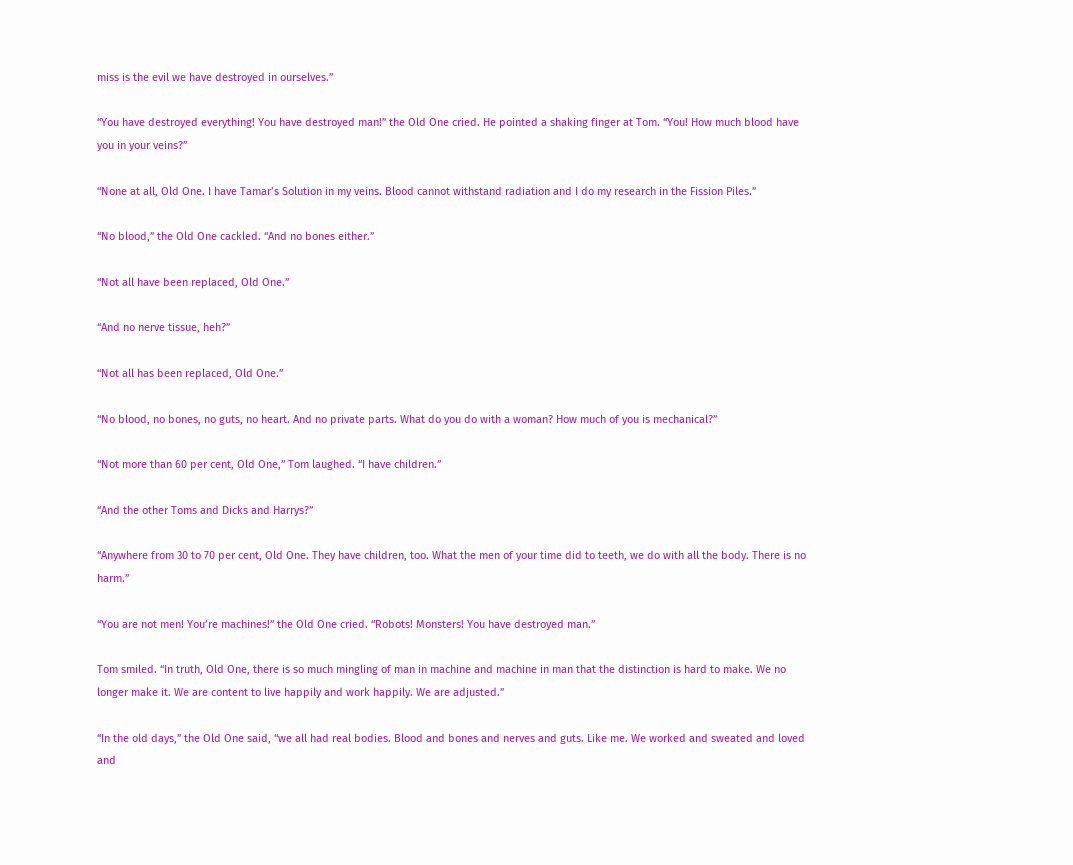miss is the evil we have destroyed in ourselves.”

“You have destroyed everything! You have destroyed man!” the Old One cried. He pointed a shaking finger at Tom. “You! How much blood have you in your veins?”

“None at all, Old One. I have Tamar’s Solution in my veins. Blood cannot withstand radiation and I do my research in the Fission Piles.”

“No blood,” the Old One cackled. “And no bones either.”

“Not all have been replaced, Old One.”

“And no nerve tissue, heh?”

“Not all has been replaced, Old One.”

“No blood, no bones, no guts, no heart. And no private parts. What do you do with a woman? How much of you is mechanical?”

“Not more than 60 per cent, Old One,” Tom laughed. “I have children.”

“And the other Toms and Dicks and Harrys?”

“Anywhere from 30 to 70 per cent, Old One. They have children, too. What the men of your time did to teeth, we do with all the body. There is no harm.”

“You are not men! You’re machines!” the Old One cried. “Robots! Monsters! You have destroyed man.”

Tom smiled. “In truth, Old One, there is so much mingling of man in machine and machine in man that the distinction is hard to make. We no longer make it. We are content to live happily and work happily. We are adjusted.”

“In the old days,” the Old One said, “we all had real bodies. Blood and bones and nerves and guts. Like me. We worked and sweated and loved and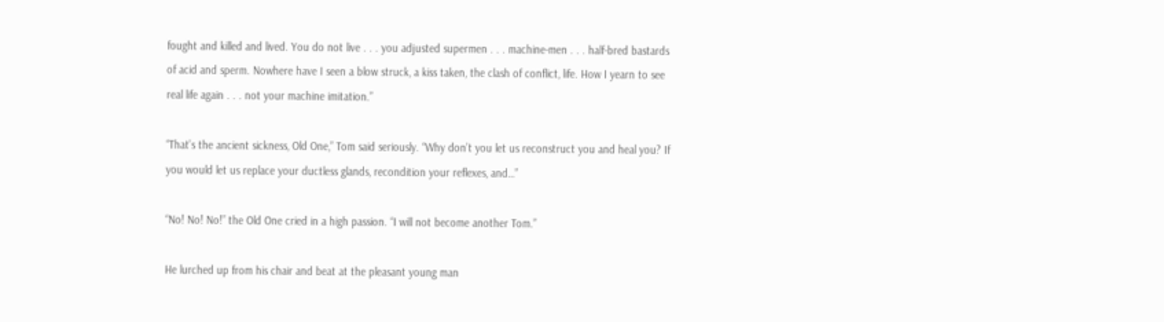fought and killed and lived. You do not live . . . you adjusted supermen . . . machine-men . . . half-bred bastards of acid and sperm. Nowhere have I seen a blow struck, a kiss taken, the clash of conflict, life. How I yearn to see real life again . . . not your machine imitation.”

“That’s the ancient sickness, Old One,” Tom said seriously. “Why don’t you let us reconstruct you and heal you? If you would let us replace your ductless glands, recondition your reflexes, and…”

“No! No! No!” the Old One cried in a high passion. “I will not become another Tom.”

He lurched up from his chair and beat at the pleasant young man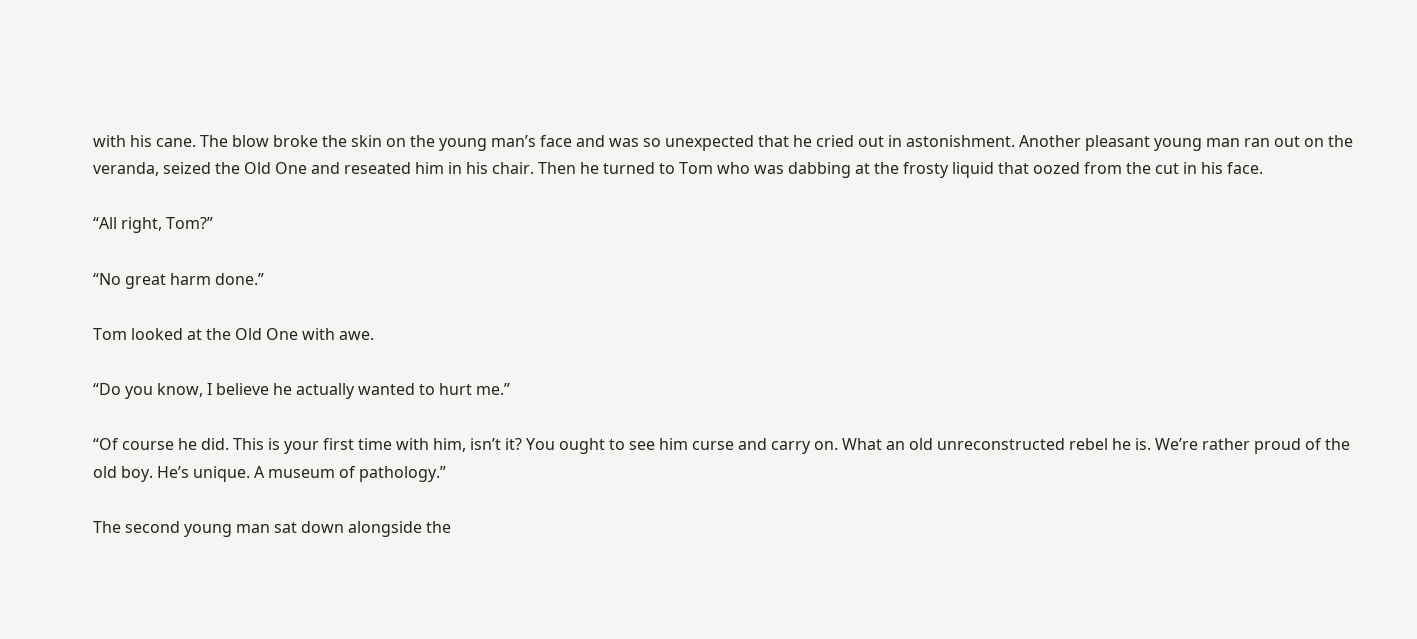with his cane. The blow broke the skin on the young man’s face and was so unexpected that he cried out in astonishment. Another pleasant young man ran out on the veranda, seized the Old One and reseated him in his chair. Then he turned to Tom who was dabbing at the frosty liquid that oozed from the cut in his face.

“All right, Tom?”

“No great harm done.”

Tom looked at the Old One with awe.

“Do you know, I believe he actually wanted to hurt me.”

“Of course he did. This is your first time with him, isn’t it? You ought to see him curse and carry on. What an old unreconstructed rebel he is. We’re rather proud of the old boy. He’s unique. A museum of pathology.”

The second young man sat down alongside the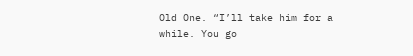Old One. “I’ll take him for a while. You go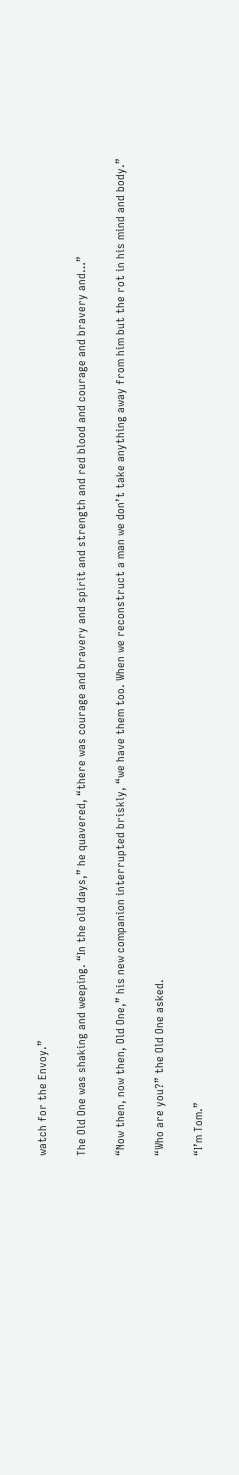watch for the Envoy.”

The Old One was shaking and weeping. “In the old days,” he quavered, “there was courage and bravery and spirit and strength and red blood and courage and bravery and…”

“Now then, now then, Old One,” his new companion interrupted briskly, “we have them too. When we reconstruct a man we don’t take anything away from him but the rot in his mind and body.”

“Who are you?” the Old One asked.

“I’m Tom.”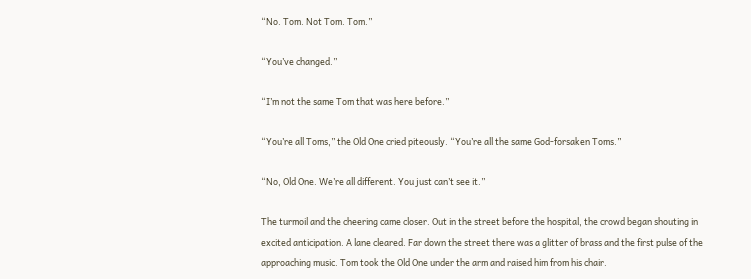“No. Tom. Not Tom. Tom.”

“You’ve changed.”

“I’m not the same Tom that was here before.”

“You’re all Toms,” the Old One cried piteously. “You’re all the same God-forsaken Toms.”

“No, Old One. We’re all different. You just can’t see it.”

The turmoil and the cheering came closer. Out in the street before the hospital, the crowd began shouting in excited anticipation. A lane cleared. Far down the street there was a glitter of brass and the first pulse of the approaching music. Tom took the Old One under the arm and raised him from his chair.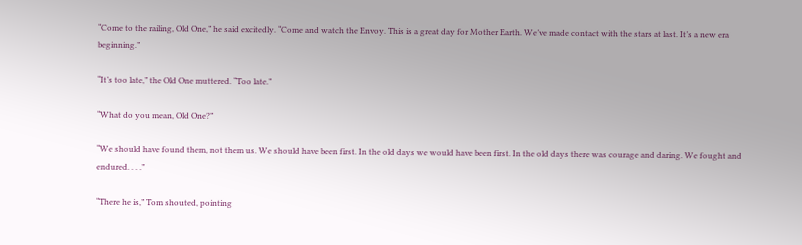“Come to the railing, Old One,” he said excitedly. “Come and watch the Envoy. This is a great day for Mother Earth. We’ve made contact with the stars at last. It’s a new era beginning.”

“It’s too late,” the Old One muttered. “Too late.”

“What do you mean, Old One?”

“We should have found them, not them us. We should have been first. In the old days we would have been first. In the old days there was courage and daring. We fought and endured. . . .”

“There he is,” Tom shouted, pointing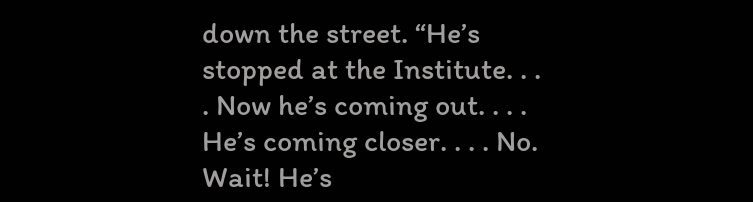down the street. “He’s stopped at the Institute. . . . Now he’s coming out. . . . He’s coming closer. . . . No. Wait! He’s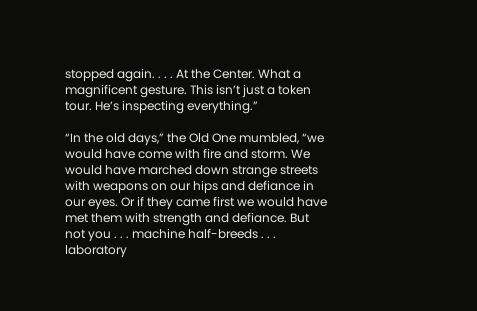stopped again. . . . At the Center. What a magnificent gesture. This isn’t just a token tour. He’s inspecting everything.”

“In the old days,” the Old One mumbled, “we would have come with fire and storm. We would have marched down strange streets with weapons on our hips and defiance in our eyes. Or if they came first we would have met them with strength and defiance. But not you . . . machine half-breeds . . . laboratory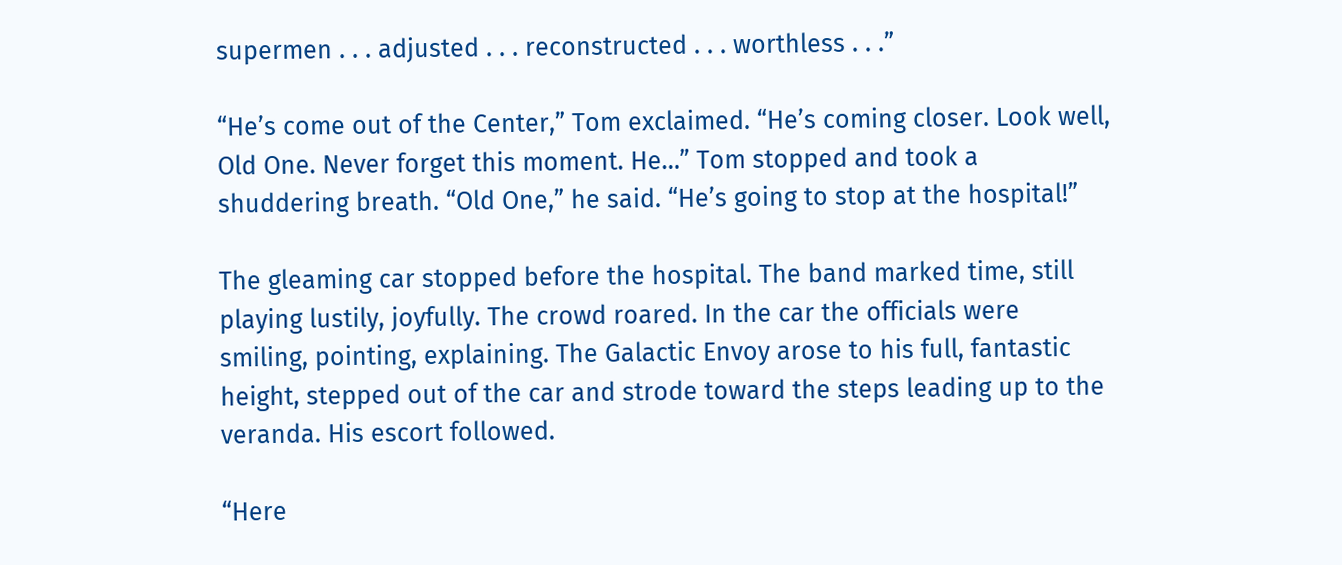supermen . . . adjusted . . . reconstructed . . . worthless . . .”

“He’s come out of the Center,” Tom exclaimed. “He’s coming closer. Look well, Old One. Never forget this moment. He…” Tom stopped and took a shuddering breath. “Old One,” he said. “He’s going to stop at the hospital!”

The gleaming car stopped before the hospital. The band marked time, still playing lustily, joyfully. The crowd roared. In the car the officials were smiling, pointing, explaining. The Galactic Envoy arose to his full, fantastic height, stepped out of the car and strode toward the steps leading up to the veranda. His escort followed.

“Here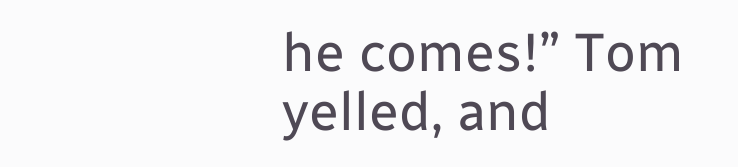he comes!” Tom yelled, and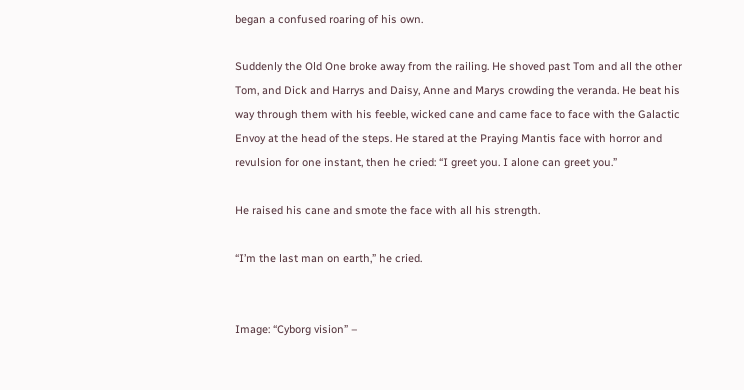began a confused roaring of his own.

Suddenly the Old One broke away from the railing. He shoved past Tom and all the other Tom, and Dick and Harrys and Daisy, Anne and Marys crowding the veranda. He beat his way through them with his feeble, wicked cane and came face to face with the Galactic Envoy at the head of the steps. He stared at the Praying Mantis face with horror and revulsion for one instant, then he cried: “I greet you. I alone can greet you.”

He raised his cane and smote the face with all his strength.

“I’m the last man on earth,” he cried.


Image: “Cyborg vision” –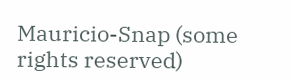Mauricio-Snap (some rights reserved)